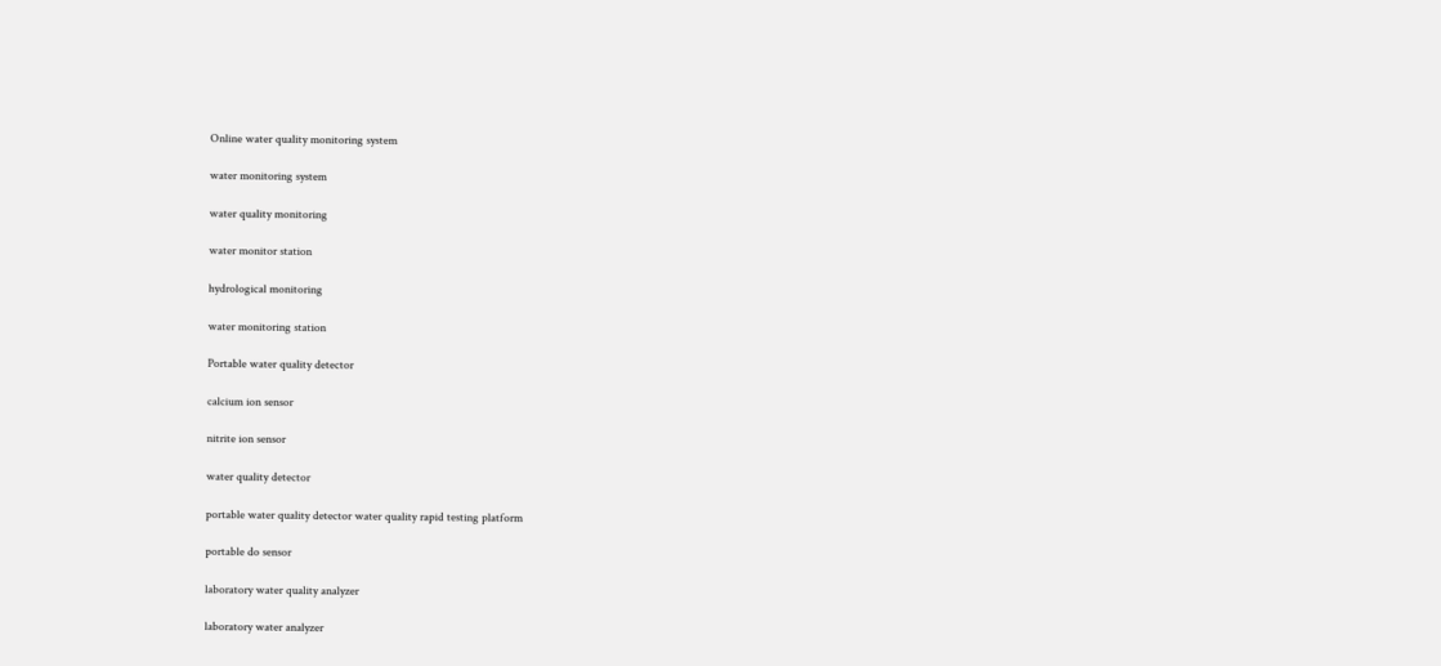Online water quality monitoring system

water monitoring system

water quality monitoring

water monitor station

hydrological monitoring

water monitoring station

Portable water quality detector

calcium ion sensor

nitrite ion sensor

water quality detector

portable water quality detector water quality rapid testing platform

portable do sensor

laboratory water quality analyzer

laboratory water analyzer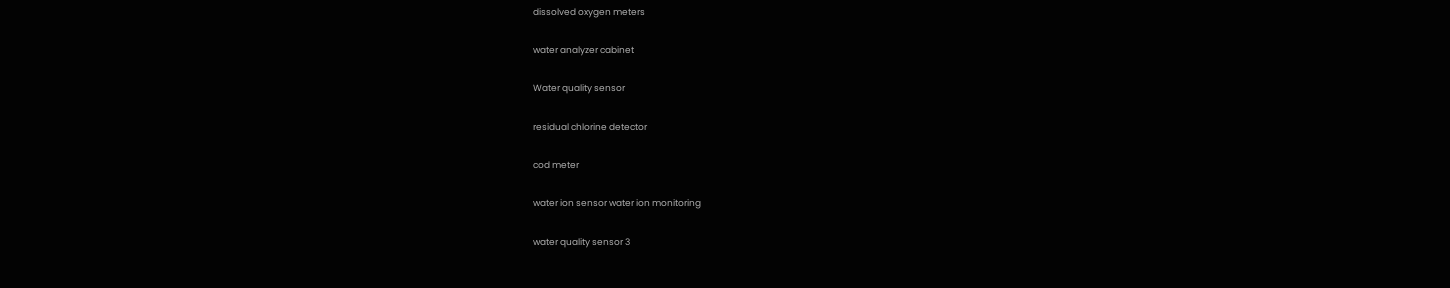dissolved oxygen meters

water analyzer cabinet

Water quality sensor

residual chlorine detector

cod meter

water ion sensor water ion monitoring

water quality sensor 3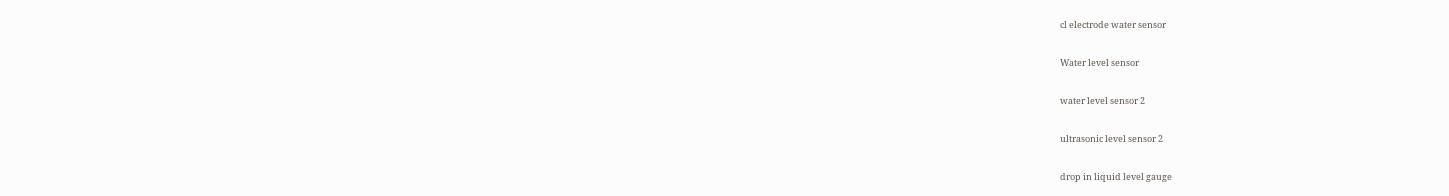cl electrode water sensor

Water level sensor

water level sensor 2

ultrasonic level sensor 2

drop in liquid level gauge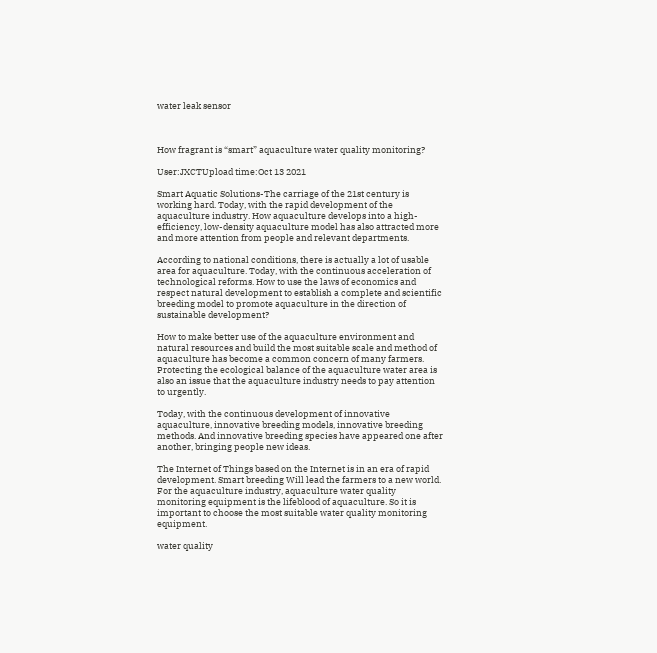water leak sensor



How fragrant is “smart” aquaculture water quality monitoring?

User:JXCTUpload time:Oct 13 2021

Smart Aquatic Solutions-The carriage of the 21st century is working hard. Today, with the rapid development of the aquaculture industry. How aquaculture develops into a high-efficiency, low-density aquaculture model has also attracted more and more attention from people and relevant departments.

According to national conditions, there is actually a lot of usable area for aquaculture. Today, with the continuous acceleration of technological reforms. How to use the laws of economics and respect natural development to establish a complete and scientific breeding model to promote aquaculture in the direction of sustainable development?

How to make better use of the aquaculture environment and natural resources and build the most suitable scale and method of aquaculture has become a common concern of many farmers. Protecting the ecological balance of the aquaculture water area is also an issue that the aquaculture industry needs to pay attention to urgently.

Today, with the continuous development of innovative aquaculture, innovative breeding models, innovative breeding methods. And innovative breeding species have appeared one after another, bringing people new ideas.

The Internet of Things based on the Internet is in an era of rapid development. Smart breeding Will lead the farmers to a new world. For the aquaculture industry, aquaculture water quality monitoring equipment is the lifeblood of aquaculture. So it is important to choose the most suitable water quality monitoring equipment.

water quality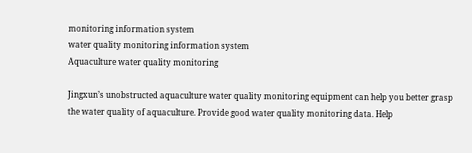monitoring information system
water quality monitoring information system
Aquaculture water quality monitoring

Jingxun’s unobstructed aquaculture water quality monitoring equipment can help you better grasp the water quality of aquaculture. Provide good water quality monitoring data. Help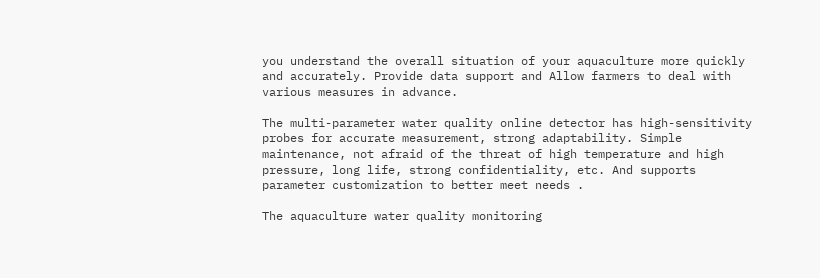you understand the overall situation of your aquaculture more quickly and accurately. Provide data support and Allow farmers to deal with various measures in advance.

The multi-parameter water quality online detector has high-sensitivity probes for accurate measurement, strong adaptability. Simple maintenance, not afraid of the threat of high temperature and high pressure, long life, strong confidentiality, etc. And supports parameter customization to better meet needs .

The aquaculture water quality monitoring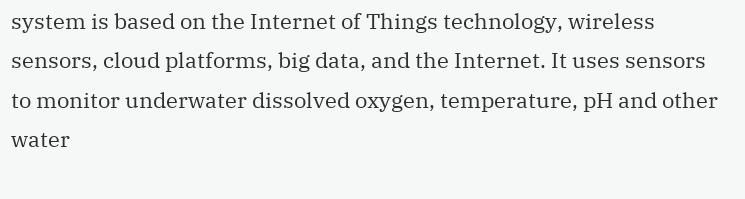system is based on the Internet of Things technology, wireless sensors, cloud platforms, big data, and the Internet. It uses sensors to monitor underwater dissolved oxygen, temperature, pH and other water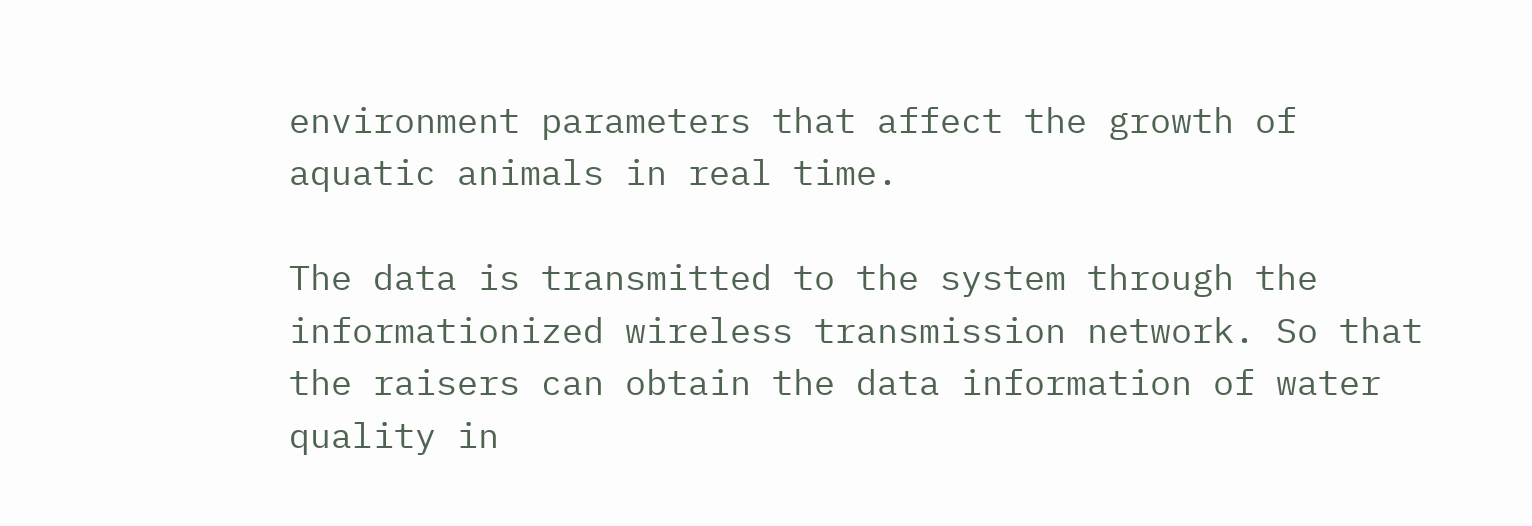environment parameters that affect the growth of aquatic animals in real time.

The data is transmitted to the system through the informationized wireless transmission network. So that the raisers can obtain the data information of water quality in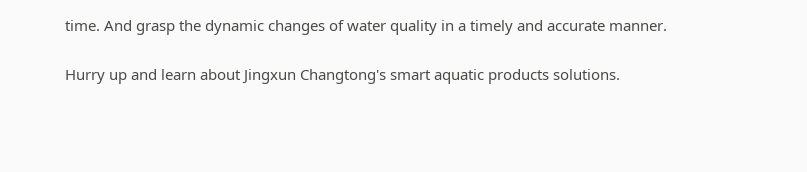time. And grasp the dynamic changes of water quality in a timely and accurate manner.

Hurry up and learn about Jingxun Changtong's smart aquatic products solutions.